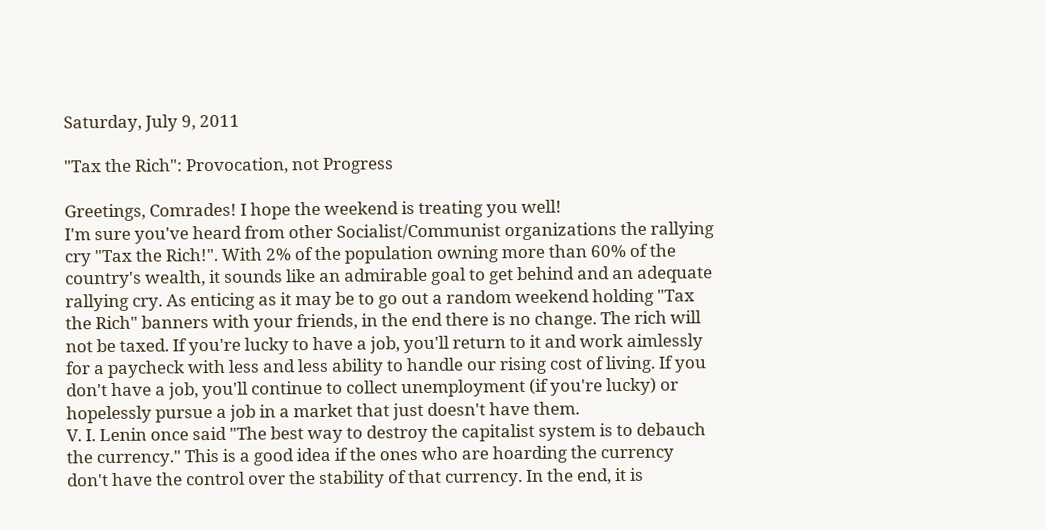Saturday, July 9, 2011

"Tax the Rich": Provocation, not Progress

Greetings, Comrades! I hope the weekend is treating you well!
I'm sure you've heard from other Socialist/Communist organizations the rallying cry "Tax the Rich!". With 2% of the population owning more than 60% of the country's wealth, it sounds like an admirable goal to get behind and an adequate rallying cry. As enticing as it may be to go out a random weekend holding "Tax the Rich" banners with your friends, in the end there is no change. The rich will not be taxed. If you're lucky to have a job, you'll return to it and work aimlessly for a paycheck with less and less ability to handle our rising cost of living. If you don't have a job, you'll continue to collect unemployment (if you're lucky) or hopelessly pursue a job in a market that just doesn't have them.
V. I. Lenin once said "The best way to destroy the capitalist system is to debauch the currency." This is a good idea if the ones who are hoarding the currency don't have the control over the stability of that currency. In the end, it is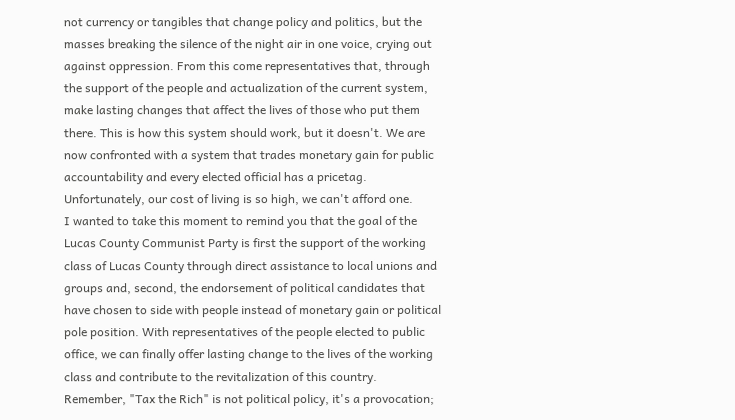not currency or tangibles that change policy and politics, but the masses breaking the silence of the night air in one voice, crying out against oppression. From this come representatives that, through the support of the people and actualization of the current system, make lasting changes that affect the lives of those who put them there. This is how this system should work, but it doesn't. We are now confronted with a system that trades monetary gain for public accountability and every elected official has a pricetag. Unfortunately, our cost of living is so high, we can't afford one.
I wanted to take this moment to remind you that the goal of the Lucas County Communist Party is first the support of the working class of Lucas County through direct assistance to local unions and groups and, second, the endorsement of political candidates that have chosen to side with people instead of monetary gain or political pole position. With representatives of the people elected to public office, we can finally offer lasting change to the lives of the working class and contribute to the revitalization of this country.
Remember, "Tax the Rich" is not political policy, it's a provocation;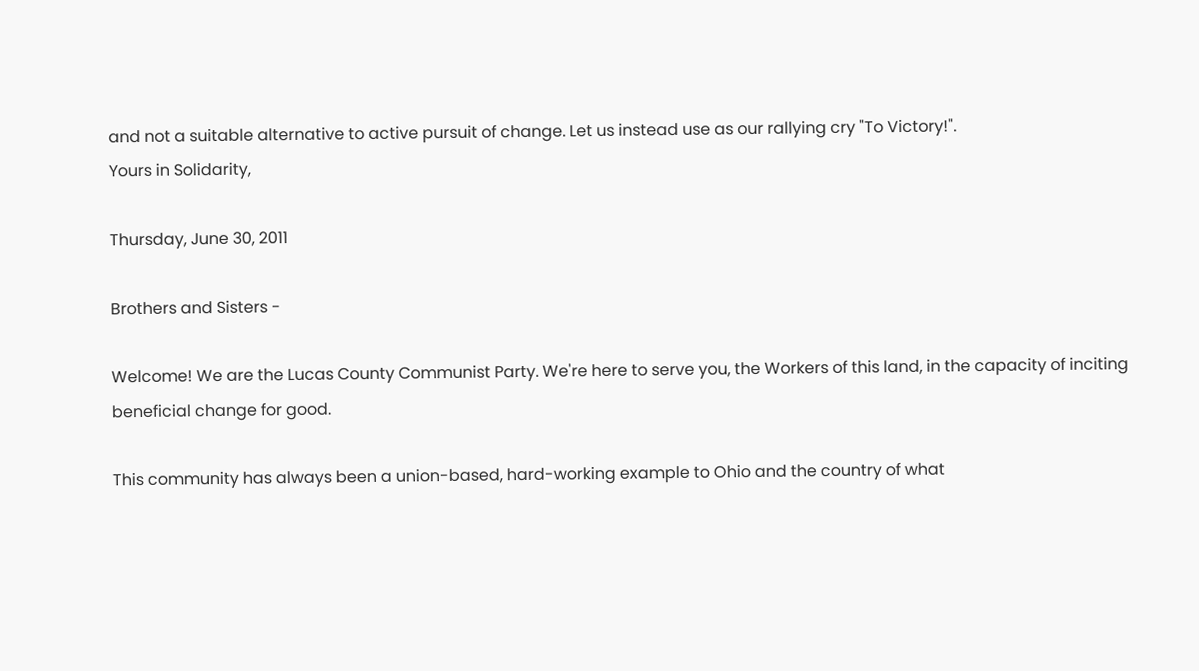and not a suitable alternative to active pursuit of change. Let us instead use as our rallying cry "To Victory!".
Yours in Solidarity,

Thursday, June 30, 2011

Brothers and Sisters -

Welcome! We are the Lucas County Communist Party. We're here to serve you, the Workers of this land, in the capacity of inciting beneficial change for good.

This community has always been a union-based, hard-working example to Ohio and the country of what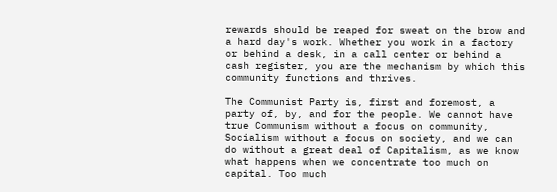rewards should be reaped for sweat on the brow and a hard day's work. Whether you work in a factory or behind a desk, in a call center or behind a cash register, you are the mechanism by which this community functions and thrives.

The Communist Party is, first and foremost, a party of, by, and for the people. We cannot have true Communism without a focus on community, Socialism without a focus on society, and we can do without a great deal of Capitalism, as we know what happens when we concentrate too much on capital. Too much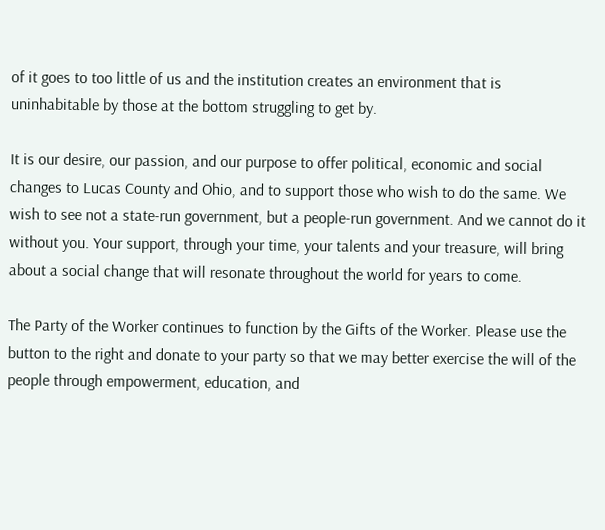of it goes to too little of us and the institution creates an environment that is uninhabitable by those at the bottom struggling to get by.

It is our desire, our passion, and our purpose to offer political, economic and social changes to Lucas County and Ohio, and to support those who wish to do the same. We wish to see not a state-run government, but a people-run government. And we cannot do it without you. Your support, through your time, your talents and your treasure, will bring about a social change that will resonate throughout the world for years to come.

The Party of the Worker continues to function by the Gifts of the Worker. Please use the button to the right and donate to your party so that we may better exercise the will of the people through empowerment, education, and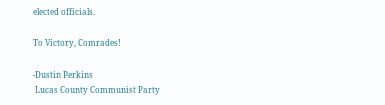elected officials.

To Victory, Comrades!

-Dustin Perkins
 Lucas County Communist Party